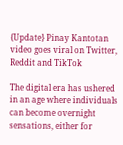{Update} Pinay Kantotan video goes viral on Twitter, Reddit and TikTok

The digital era has ushered in an age where individuals can become overnight sensations, either for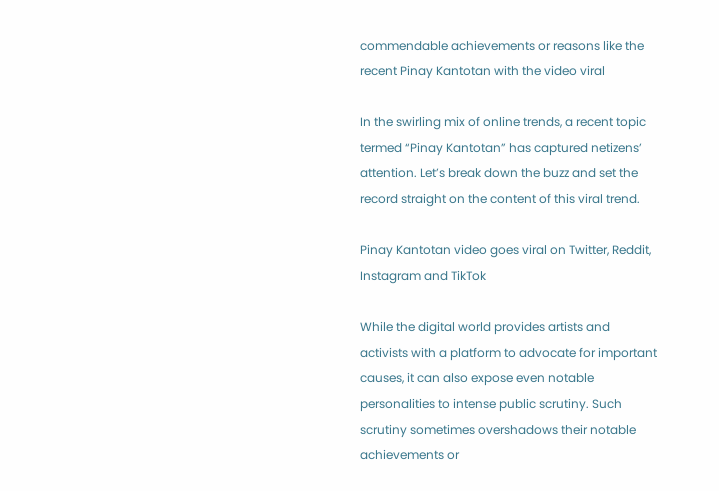commendable achievements or reasons like the recent Pinay Kantotan with the video viral

In the swirling mix of online trends, a recent topic termed “Pinay Kantotan” has captured netizens’ attention. Let’s break down the buzz and set the record straight on the content of this viral trend.

Pinay Kantotan video goes viral on Twitter, Reddit, Instagram and TikTok

While the digital world provides artists and activists with a platform to advocate for important causes, it can also expose even notable personalities to intense public scrutiny. Such scrutiny sometimes overshadows their notable achievements or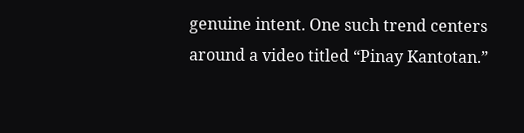genuine intent. One such trend centers around a video titled “Pinay Kantotan.”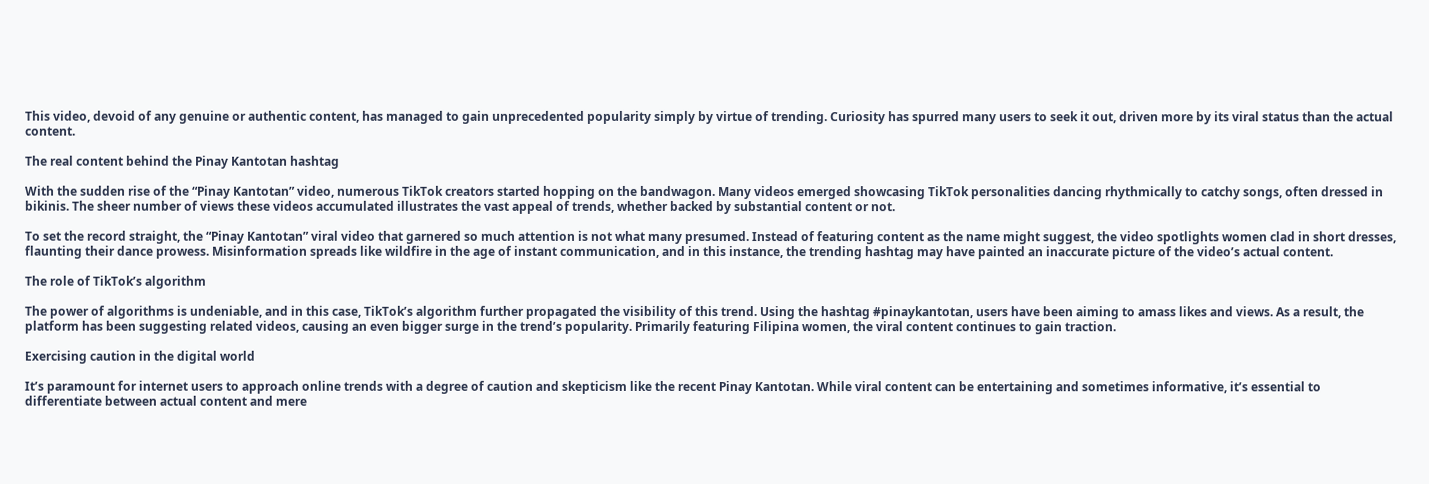This video, devoid of any genuine or authentic content, has managed to gain unprecedented popularity simply by virtue of trending. Curiosity has spurred many users to seek it out, driven more by its viral status than the actual content.

The real content behind the Pinay Kantotan hashtag

With the sudden rise of the “Pinay Kantotan” video, numerous TikTok creators started hopping on the bandwagon. Many videos emerged showcasing TikTok personalities dancing rhythmically to catchy songs, often dressed in bikinis. The sheer number of views these videos accumulated illustrates the vast appeal of trends, whether backed by substantial content or not.

To set the record straight, the “Pinay Kantotan” viral video that garnered so much attention is not what many presumed. Instead of featuring content as the name might suggest, the video spotlights women clad in short dresses, flaunting their dance prowess. Misinformation spreads like wildfire in the age of instant communication, and in this instance, the trending hashtag may have painted an inaccurate picture of the video’s actual content.

The role of TikTok’s algorithm

The power of algorithms is undeniable, and in this case, TikTok’s algorithm further propagated the visibility of this trend. Using the hashtag #pinaykantotan, users have been aiming to amass likes and views. As a result, the platform has been suggesting related videos, causing an even bigger surge in the trend’s popularity. Primarily featuring Filipina women, the viral content continues to gain traction.

Exercising caution in the digital world

It’s paramount for internet users to approach online trends with a degree of caution and skepticism like the recent Pinay Kantotan. While viral content can be entertaining and sometimes informative, it’s essential to differentiate between actual content and mere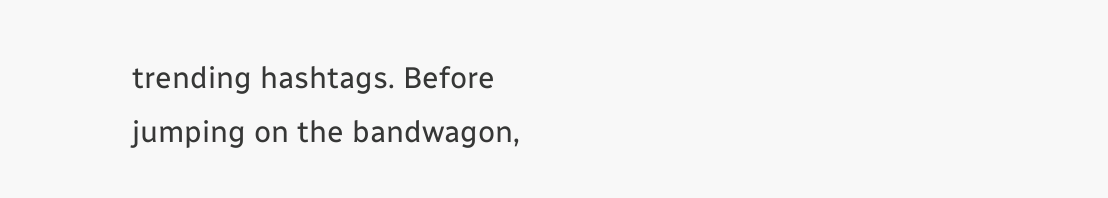trending hashtags. Before jumping on the bandwagon,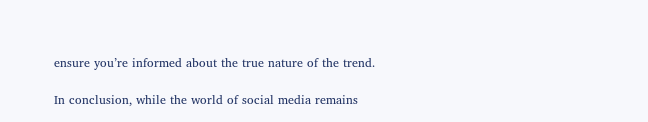ensure you’re informed about the true nature of the trend.

In conclusion, while the world of social media remains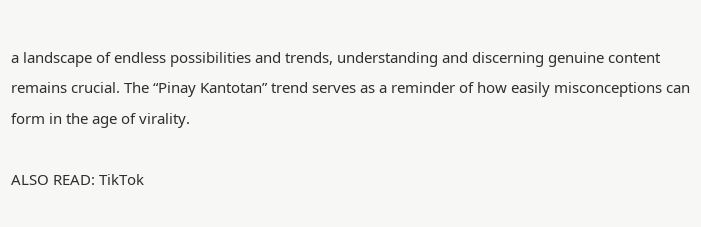a landscape of endless possibilities and trends, understanding and discerning genuine content remains crucial. The “Pinay Kantotan” trend serves as a reminder of how easily misconceptions can form in the age of virality.

ALSO READ: TikTok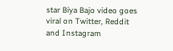star Biya Bajo video goes viral on Twitter, Reddit and Instagram